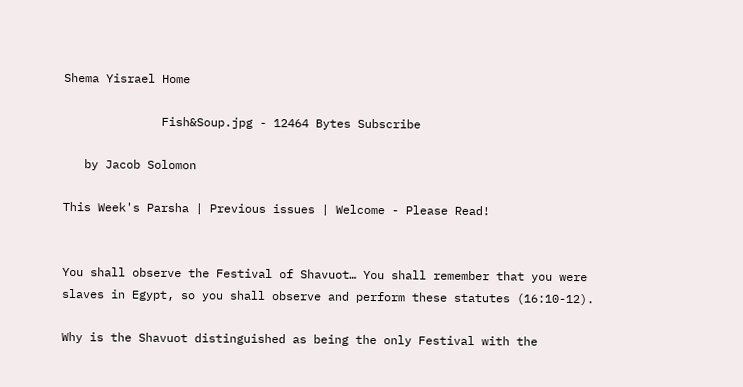Shema Yisrael Home

              Fish&Soup.jpg - 12464 Bytes Subscribe

   by Jacob Solomon

This Week's Parsha | Previous issues | Welcome - Please Read!


You shall observe the Festival of Shavuot… You shall remember that you were slaves in Egypt, so you shall observe and perform these statutes (16:10-12).

Why is the Shavuot distinguished as being the only Festival with the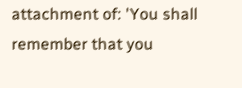attachment of: 'You shall remember that you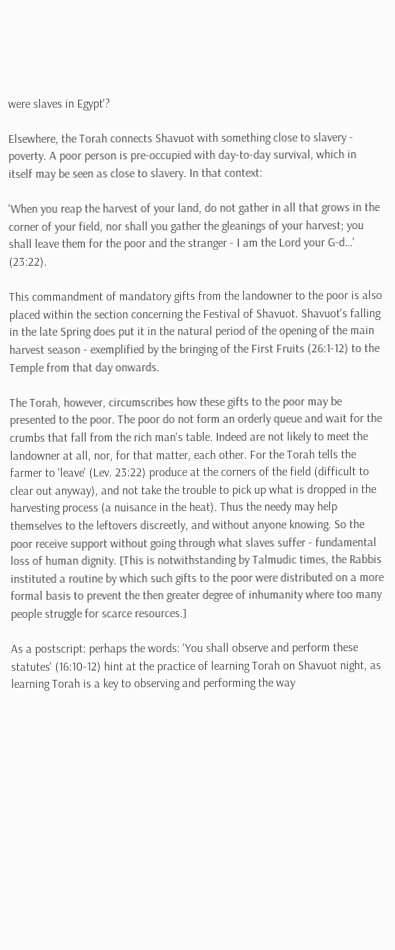were slaves in Egypt'?

Elsewhere, the Torah connects Shavuot with something close to slavery - poverty. A poor person is pre-occupied with day-to-day survival, which in itself may be seen as close to slavery. In that context:

'When you reap the harvest of your land, do not gather in all that grows in the corner of your field, nor shall you gather the gleanings of your harvest; you shall leave them for the poor and the stranger - I am the Lord your G-d…' (23:22).

This commandment of mandatory gifts from the landowner to the poor is also placed within the section concerning the Festival of Shavuot. Shavuot's falling in the late Spring does put it in the natural period of the opening of the main harvest season - exemplified by the bringing of the First Fruits (26:1-12) to the Temple from that day onwards.

The Torah, however, circumscribes how these gifts to the poor may be presented to the poor. The poor do not form an orderly queue and wait for the crumbs that fall from the rich man's table. Indeed are not likely to meet the landowner at all, nor, for that matter, each other. For the Torah tells the farmer to 'leave' (Lev. 23:22) produce at the corners of the field (difficult to clear out anyway), and not take the trouble to pick up what is dropped in the harvesting process (a nuisance in the heat). Thus the needy may help themselves to the leftovers discreetly, and without anyone knowing. So the poor receive support without going through what slaves suffer - fundamental loss of human dignity. [This is notwithstanding by Talmudic times, the Rabbis instituted a routine by which such gifts to the poor were distributed on a more formal basis to prevent the then greater degree of inhumanity where too many people struggle for scarce resources.]

As a postscript: perhaps the words: 'You shall observe and perform these statutes' (16:10-12) hint at the practice of learning Torah on Shavuot night, as learning Torah is a key to observing and performing the way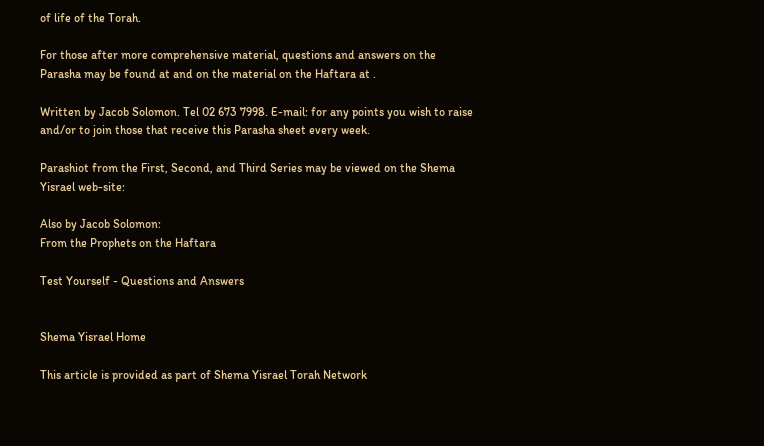of life of the Torah.

For those after more comprehensive material, questions and answers on the Parasha may be found at and on the material on the Haftara at .

Written by Jacob Solomon. Tel 02 673 7998. E-mail: for any points you wish to raise and/or to join those that receive this Parasha sheet every week.

Parashiot from the First, Second, and Third Series may be viewed on the Shema Yisrael web-site:

Also by Jacob Solomon:
From the Prophets on the Haftara

Test Yourself - Questions and Answers


Shema Yisrael Home

This article is provided as part of Shema Yisrael Torah Network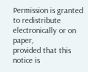Permission is granted to redistribute electronically or on paper,
provided that this notice is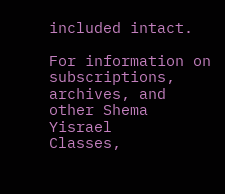included intact.

For information on subscriptions, archives, and
other Shema Yisrael
Classes,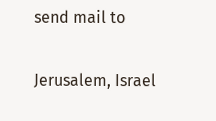send mail to

Jerusalem, Israel